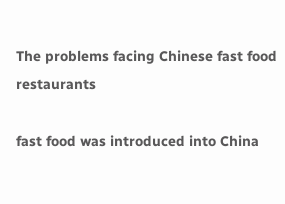The problems facing Chinese fast food restaurants

fast food was introduced into China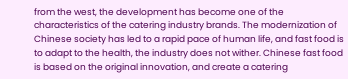from the west, the development has become one of the characteristics of the catering industry brands. The modernization of Chinese society has led to a rapid pace of human life, and fast food is to adapt to the health, the industry does not wither. Chinese fast food is based on the original innovation, and create a catering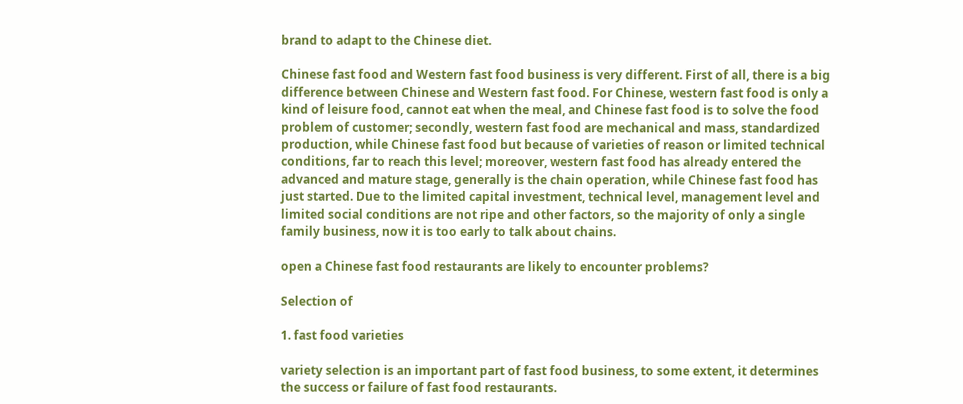brand to adapt to the Chinese diet.

Chinese fast food and Western fast food business is very different. First of all, there is a big difference between Chinese and Western fast food. For Chinese, western fast food is only a kind of leisure food, cannot eat when the meal, and Chinese fast food is to solve the food problem of customer; secondly, western fast food are mechanical and mass, standardized production, while Chinese fast food but because of varieties of reason or limited technical conditions, far to reach this level; moreover, western fast food has already entered the advanced and mature stage, generally is the chain operation, while Chinese fast food has just started. Due to the limited capital investment, technical level, management level and limited social conditions are not ripe and other factors, so the majority of only a single family business, now it is too early to talk about chains.

open a Chinese fast food restaurants are likely to encounter problems?

Selection of

1. fast food varieties

variety selection is an important part of fast food business, to some extent, it determines the success or failure of fast food restaurants.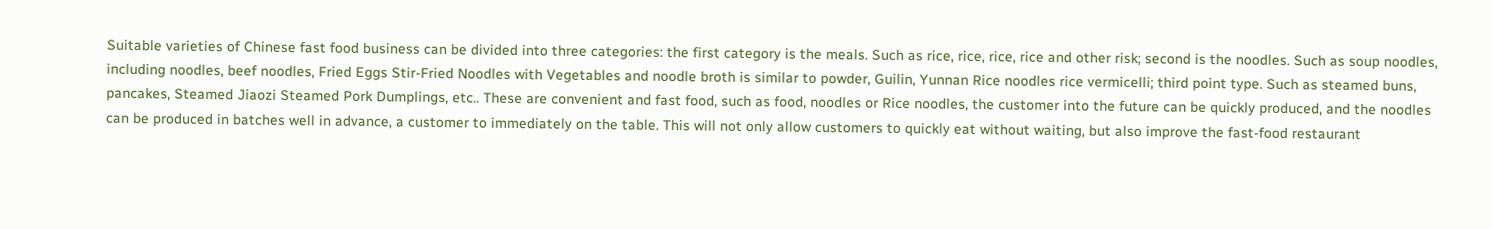Suitable varieties of Chinese fast food business can be divided into three categories: the first category is the meals. Such as rice, rice, rice, rice and other risk; second is the noodles. Such as soup noodles, including noodles, beef noodles, Fried Eggs Stir-Fried Noodles with Vegetables and noodle broth is similar to powder, Guilin, Yunnan Rice noodles rice vermicelli; third point type. Such as steamed buns, pancakes, Steamed Jiaozi Steamed Pork Dumplings, etc.. These are convenient and fast food, such as food, noodles or Rice noodles, the customer into the future can be quickly produced, and the noodles can be produced in batches well in advance, a customer to immediately on the table. This will not only allow customers to quickly eat without waiting, but also improve the fast-food restaurant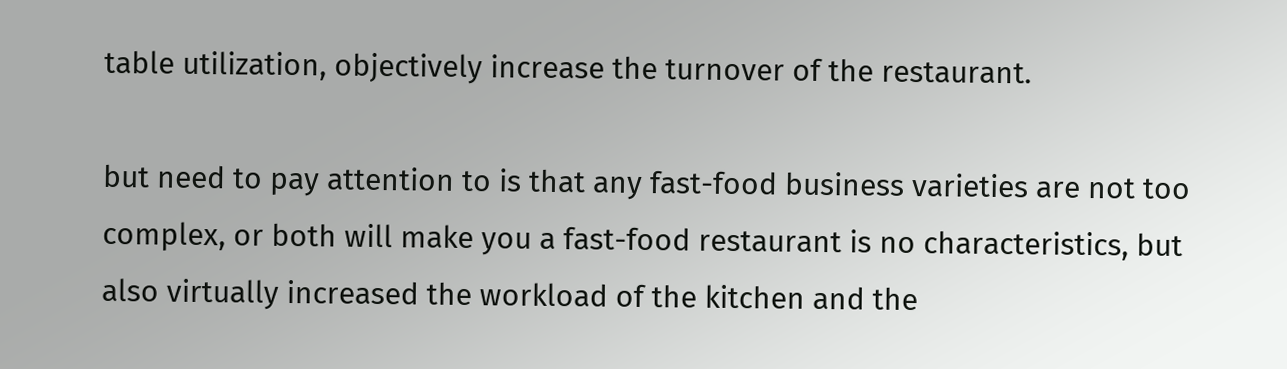table utilization, objectively increase the turnover of the restaurant.

but need to pay attention to is that any fast-food business varieties are not too complex, or both will make you a fast-food restaurant is no characteristics, but also virtually increased the workload of the kitchen and the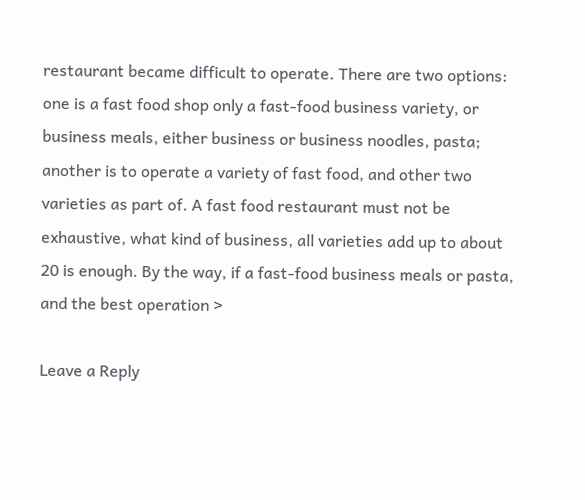restaurant became difficult to operate. There are two options: one is a fast food shop only a fast-food business variety, or business meals, either business or business noodles, pasta; another is to operate a variety of fast food, and other two varieties as part of. A fast food restaurant must not be exhaustive, what kind of business, all varieties add up to about 20 is enough. By the way, if a fast-food business meals or pasta, and the best operation >

Leave a Reply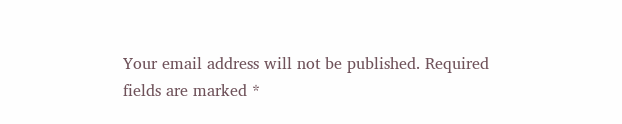Your email address will not be published. Required fields are marked *